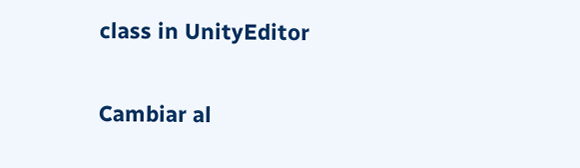class in UnityEditor

Cambiar al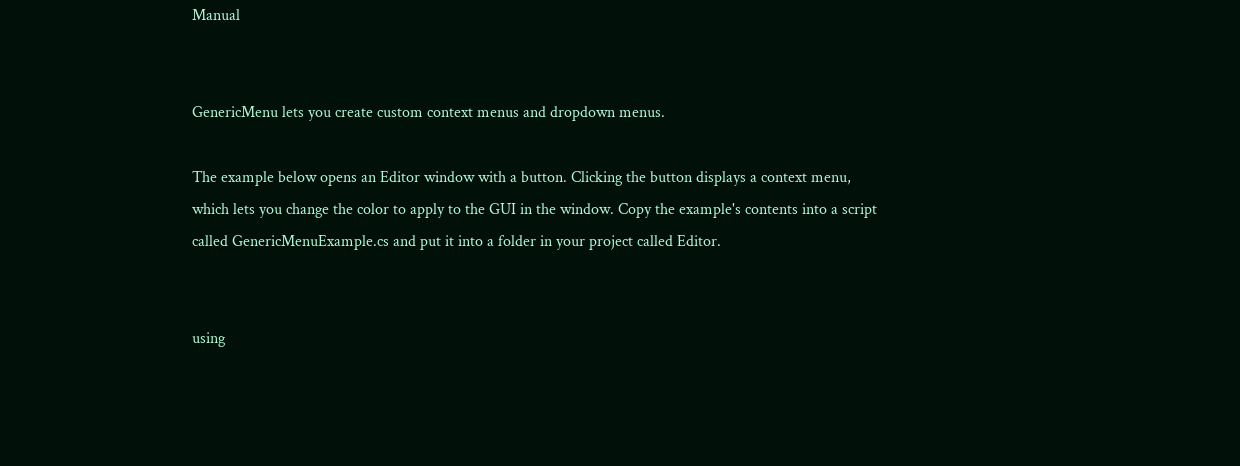Manual


GenericMenu lets you create custom context menus and dropdown menus.

The example below opens an Editor window with a button. Clicking the button displays a context menu, which lets you change the color to apply to the GUI in the window. Copy the example's contents into a script called GenericMenuExample.cs and put it into a folder in your project called Editor.


using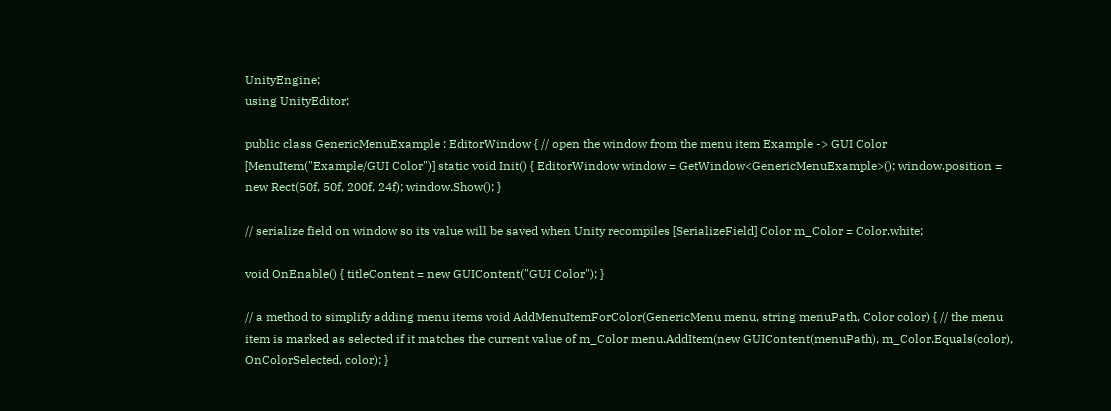UnityEngine;
using UnityEditor;

public class GenericMenuExample : EditorWindow { // open the window from the menu item Example -> GUI Color [MenuItem("Example/GUI Color")] static void Init() { EditorWindow window = GetWindow<GenericMenuExample>(); window.position = new Rect(50f, 50f, 200f, 24f); window.Show(); }

// serialize field on window so its value will be saved when Unity recompiles [SerializeField] Color m_Color = Color.white;

void OnEnable() { titleContent = new GUIContent("GUI Color"); }

// a method to simplify adding menu items void AddMenuItemForColor(GenericMenu menu, string menuPath, Color color) { // the menu item is marked as selected if it matches the current value of m_Color menu.AddItem(new GUIContent(menuPath), m_Color.Equals(color), OnColorSelected, color); }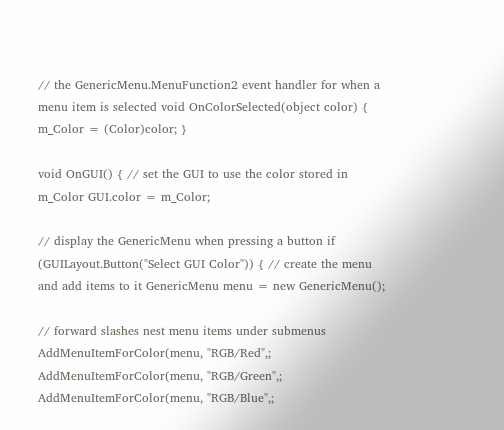// the GenericMenu.MenuFunction2 event handler for when a menu item is selected void OnColorSelected(object color) { m_Color = (Color)color; }

void OnGUI() { // set the GUI to use the color stored in m_Color GUI.color = m_Color;

// display the GenericMenu when pressing a button if (GUILayout.Button("Select GUI Color")) { // create the menu and add items to it GenericMenu menu = new GenericMenu();

// forward slashes nest menu items under submenus AddMenuItemForColor(menu, "RGB/Red",; AddMenuItemForColor(menu, "RGB/Green",; AddMenuItemForColor(menu, "RGB/Blue",;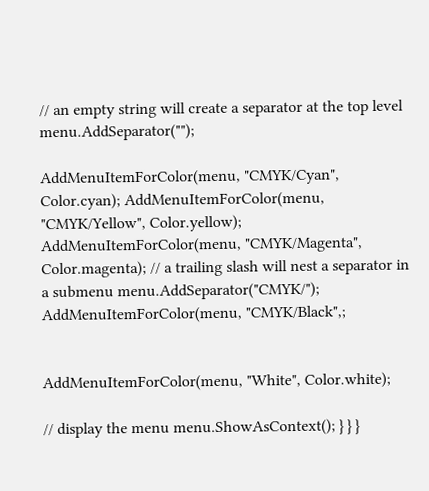// an empty string will create a separator at the top level menu.AddSeparator("");

AddMenuItemForColor(menu, "CMYK/Cyan", Color.cyan); AddMenuItemForColor(menu, "CMYK/Yellow", Color.yellow); AddMenuItemForColor(menu, "CMYK/Magenta", Color.magenta); // a trailing slash will nest a separator in a submenu menu.AddSeparator("CMYK/"); AddMenuItemForColor(menu, "CMYK/Black",;


AddMenuItemForColor(menu, "White", Color.white);

// display the menu menu.ShowAsContext(); } } }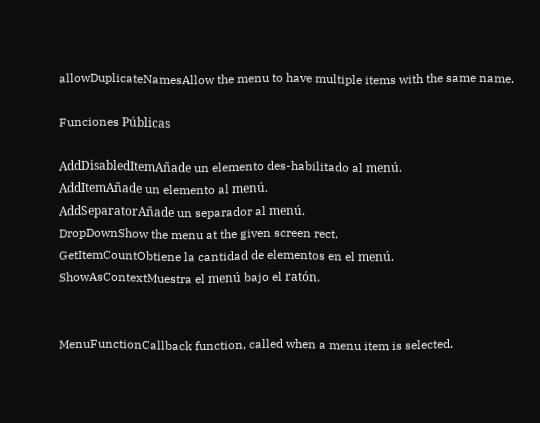allowDuplicateNamesAllow the menu to have multiple items with the same name.

Funciones Públicas

AddDisabledItemAñade un elemento des-habilitado al menú.
AddItemAñade un elemento al menú.
AddSeparatorAñade un separador al menú.
DropDownShow the menu at the given screen rect.
GetItemCountObtiene la cantidad de elementos en el menú.
ShowAsContextMuestra el menú bajo el ratón.


MenuFunctionCallback function, called when a menu item is selected.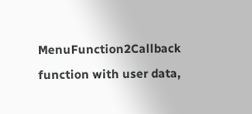MenuFunction2Callback function with user data,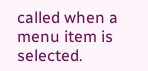called when a menu item is selected.